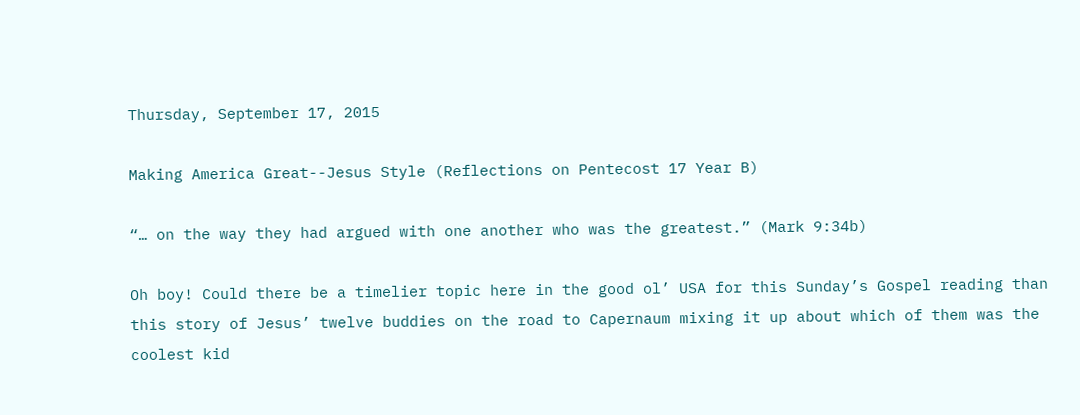Thursday, September 17, 2015

Making America Great--Jesus Style (Reflections on Pentecost 17 Year B)

“… on the way they had argued with one another who was the greatest.” (Mark 9:34b)

Oh boy! Could there be a timelier topic here in the good ol’ USA for this Sunday’s Gospel reading than this story of Jesus’ twelve buddies on the road to Capernaum mixing it up about which of them was the coolest kid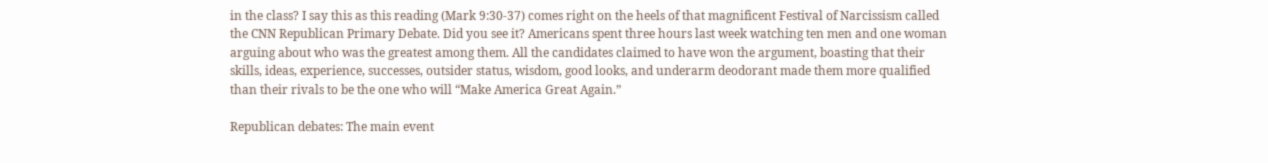in the class? I say this as this reading (Mark 9:30-37) comes right on the heels of that magnificent Festival of Narcissism called the CNN Republican Primary Debate. Did you see it? Americans spent three hours last week watching ten men and one woman arguing about who was the greatest among them. All the candidates claimed to have won the argument, boasting that their skills, ideas, experience, successes, outsider status, wisdom, good looks, and underarm deodorant made them more qualified than their rivals to be the one who will “Make America Great Again.”

Republican debates: The main event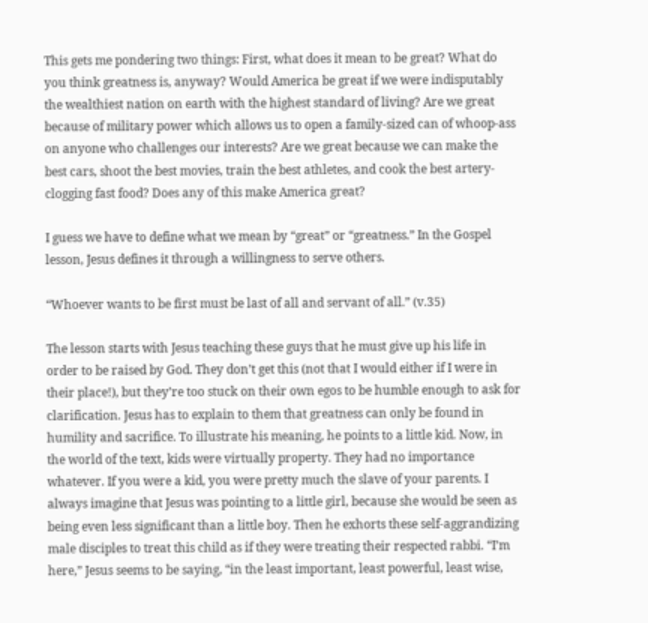This gets me pondering two things: First, what does it mean to be great? What do you think greatness is, anyway? Would America be great if we were indisputably the wealthiest nation on earth with the highest standard of living? Are we great because of military power which allows us to open a family-sized can of whoop-ass on anyone who challenges our interests? Are we great because we can make the best cars, shoot the best movies, train the best athletes, and cook the best artery-clogging fast food? Does any of this make America great?

I guess we have to define what we mean by “great” or “greatness.” In the Gospel lesson, Jesus defines it through a willingness to serve others.

“Whoever wants to be first must be last of all and servant of all.” (v.35)

The lesson starts with Jesus teaching these guys that he must give up his life in order to be raised by God. They don’t get this (not that I would either if I were in their place!), but they’re too stuck on their own egos to be humble enough to ask for clarification. Jesus has to explain to them that greatness can only be found in humility and sacrifice. To illustrate his meaning, he points to a little kid. Now, in the world of the text, kids were virtually property. They had no importance whatever. If you were a kid, you were pretty much the slave of your parents. I always imagine that Jesus was pointing to a little girl, because she would be seen as being even less significant than a little boy. Then he exhorts these self-aggrandizing male disciples to treat this child as if they were treating their respected rabbi. “I’m here,” Jesus seems to be saying, “in the least important, least powerful, least wise,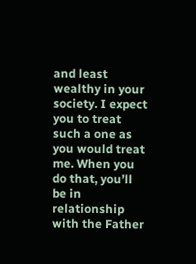and least wealthy in your society. I expect you to treat such a one as you would treat me. When you do that, you’ll be in relationship with the Father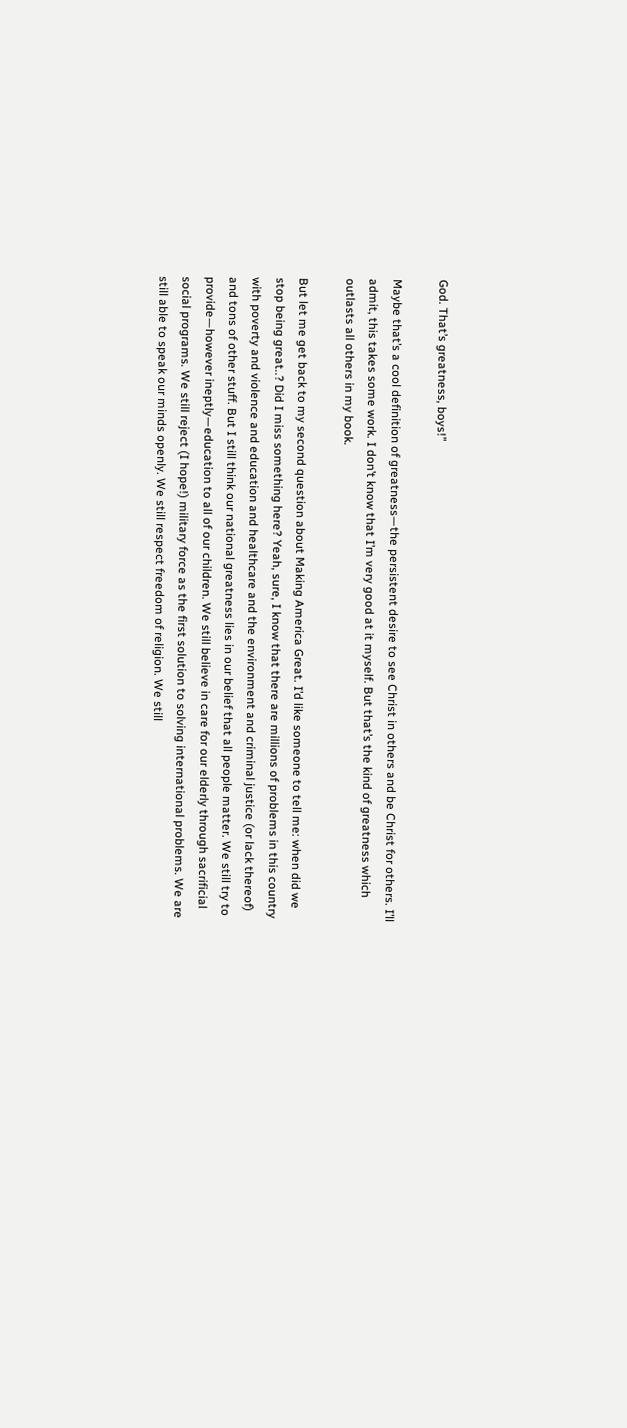God. That’s greatness, boys!”

Maybe that’s a cool definition of greatness—the persistent desire to see Christ in others and be Christ for others. I’ll admit, this takes some work. I don’t know that I’m very good at it myself. But that’s the kind of greatness which outlasts all others in my book.

But let me get back to my second question about Making America Great. I’d like someone to tell me: when did we stop being great..? Did I miss something here? Yeah, sure, I know that there are millions of problems in this country with poverty and violence and education and healthcare and the environment and criminal justice (or lack thereof) and tons of other stuff. But I still think our national greatness lies in our belief that all people matter. We still try to provide—however ineptly—education to all of our children. We still believe in care for our elderly through sacrificial social programs. We still reject (I hope!) military force as the first solution to solving international problems. We are still able to speak our minds openly. We still respect freedom of religion. We still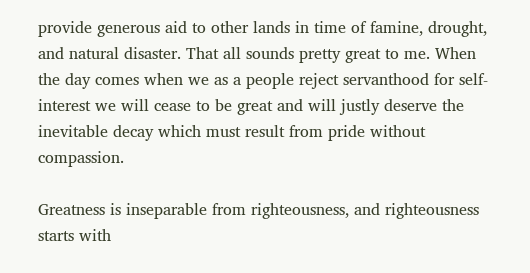provide generous aid to other lands in time of famine, drought, and natural disaster. That all sounds pretty great to me. When the day comes when we as a people reject servanthood for self-interest we will cease to be great and will justly deserve the inevitable decay which must result from pride without compassion.

Greatness is inseparable from righteousness, and righteousness starts with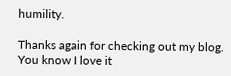humility.

Thanks again for checking out my blog. You know I love it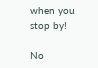when you stop by!

No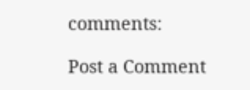comments:

Post a Comment